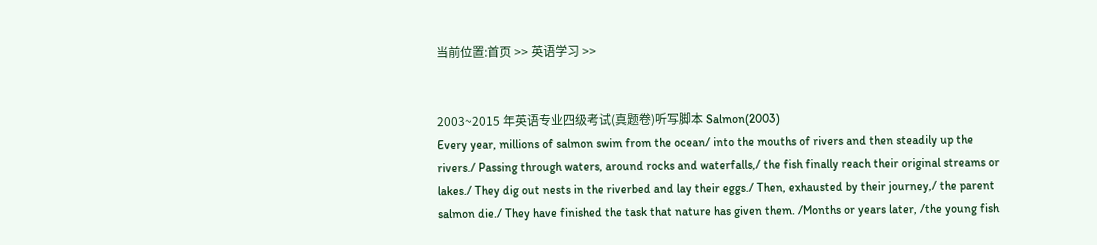当前位置:首页 >> 英语学习 >>


2003~2015 年英语专业四级考试(真题卷)听写脚本 Salmon(2003)
Every year, millions of salmon swim from the ocean/ into the mouths of rivers and then steadily up the rivers./ Passing through waters, around rocks and waterfalls,/ the fish finally reach their original streams or lakes./ They dig out nests in the riverbed and lay their eggs./ Then, exhausted by their journey,/ the parent salmon die./ They have finished the task that nature has given them. /Months or years later, /the young fish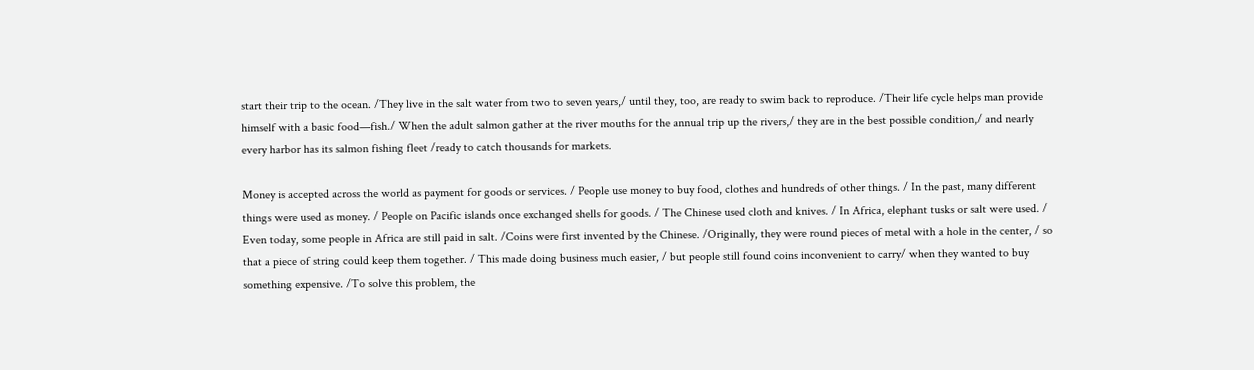start their trip to the ocean. /They live in the salt water from two to seven years,/ until they, too, are ready to swim back to reproduce. /Their life cycle helps man provide himself with a basic food—fish./ When the adult salmon gather at the river mouths for the annual trip up the rivers,/ they are in the best possible condition,/ and nearly every harbor has its salmon fishing fleet /ready to catch thousands for markets.

Money is accepted across the world as payment for goods or services. / People use money to buy food, clothes and hundreds of other things. / In the past, many different things were used as money. / People on Pacific islands once exchanged shells for goods. / The Chinese used cloth and knives. / In Africa, elephant tusks or salt were used. / Even today, some people in Africa are still paid in salt. /Coins were first invented by the Chinese. /Originally, they were round pieces of metal with a hole in the center, / so that a piece of string could keep them together. / This made doing business much easier, / but people still found coins inconvenient to carry/ when they wanted to buy something expensive. /To solve this problem, the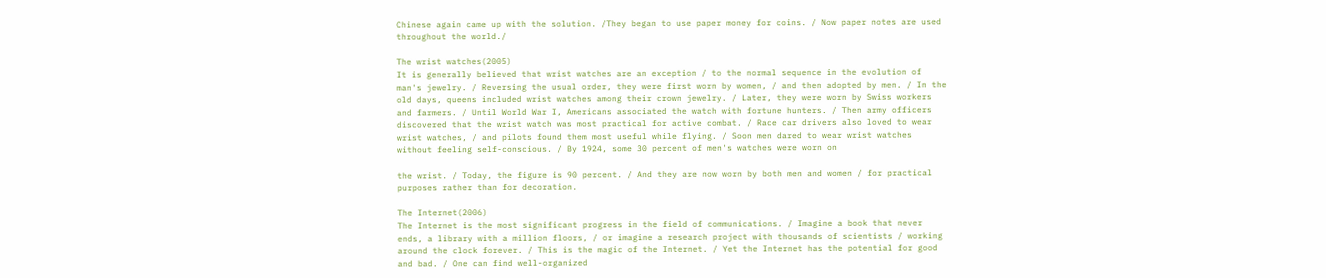Chinese again came up with the solution. /They began to use paper money for coins. / Now paper notes are used throughout the world./

The wrist watches(2005)
It is generally believed that wrist watches are an exception / to the normal sequence in the evolution of man's jewelry. / Reversing the usual order, they were first worn by women, / and then adopted by men. / In the old days, queens included wrist watches among their crown jewelry. / Later, they were worn by Swiss workers and farmers. / Until World War I, Americans associated the watch with fortune hunters. / Then army officers discovered that the wrist watch was most practical for active combat. / Race car drivers also loved to wear wrist watches, / and pilots found them most useful while flying. / Soon men dared to wear wrist watches without feeling self-conscious. / By 1924, some 30 percent of men's watches were worn on

the wrist. / Today, the figure is 90 percent. / And they are now worn by both men and women / for practical purposes rather than for decoration.

The Internet(2006)
The Internet is the most significant progress in the field of communications. / Imagine a book that never ends, a library with a million floors, / or imagine a research project with thousands of scientists / working around the clock forever. / This is the magic of the Internet. / Yet the Internet has the potential for good and bad. / One can find well-organized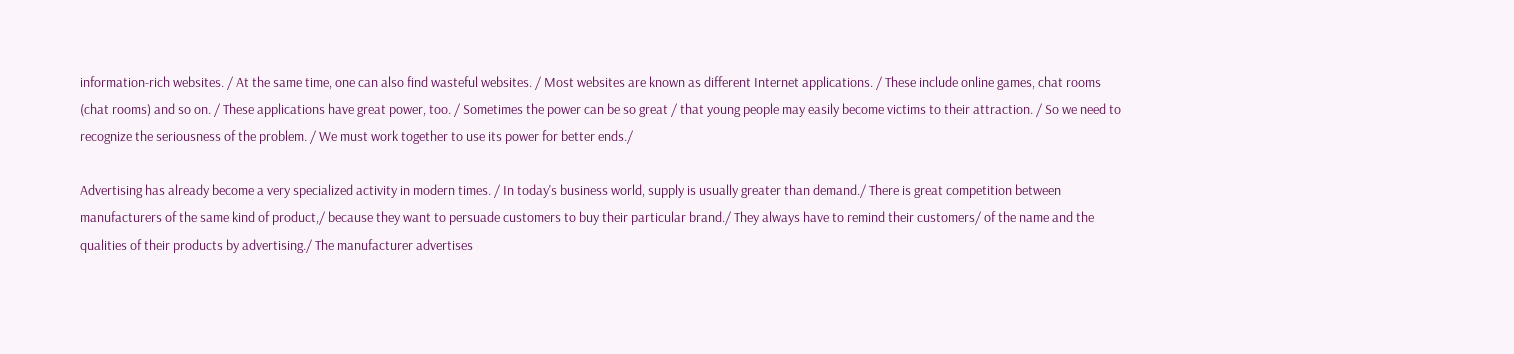information-rich websites. / At the same time, one can also find wasteful websites. / Most websites are known as different Internet applications. / These include online games, chat rooms (chat rooms) and so on. / These applications have great power, too. / Sometimes the power can be so great / that young people may easily become victims to their attraction. / So we need to recognize the seriousness of the problem. / We must work together to use its power for better ends./

Advertising has already become a very specialized activity in modern times. / In today's business world, supply is usually greater than demand./ There is great competition between manufacturers of the same kind of product,/ because they want to persuade customers to buy their particular brand./ They always have to remind their customers/ of the name and the qualities of their products by advertising./ The manufacturer advertises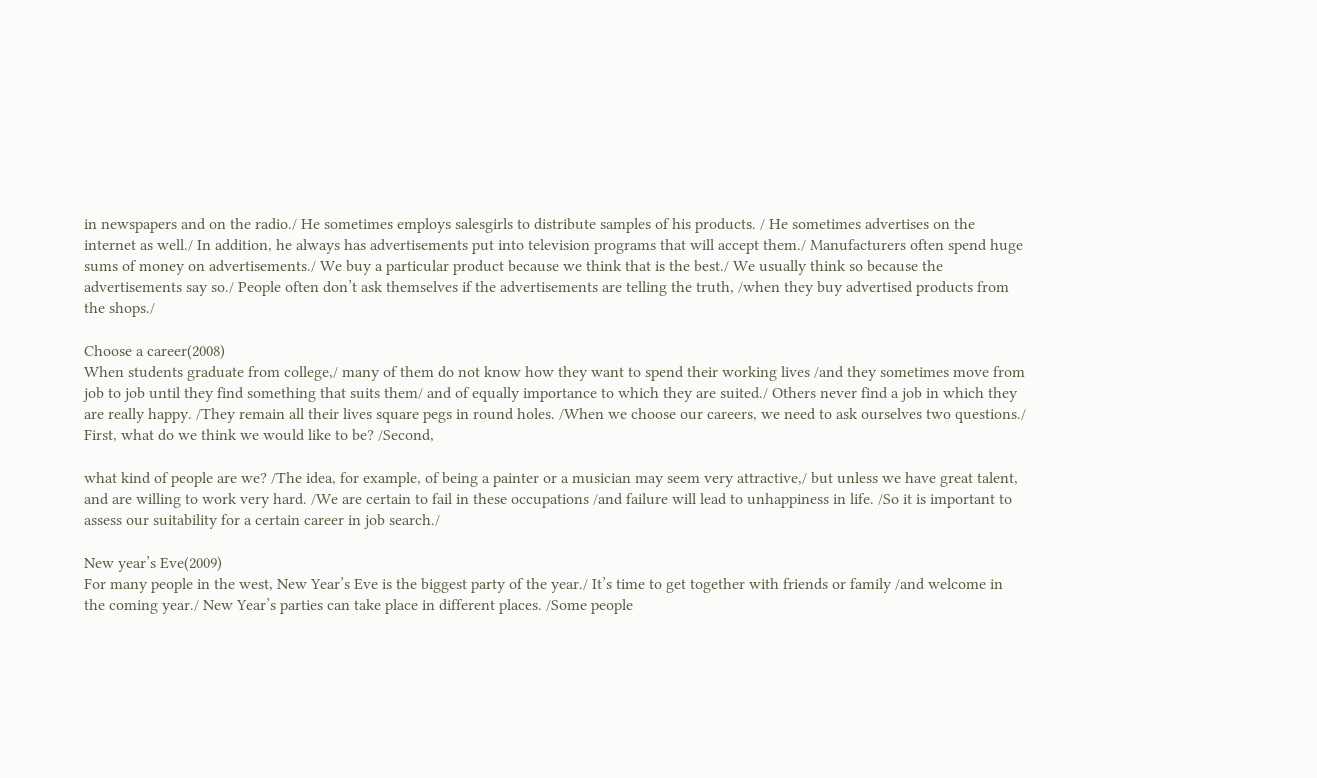in newspapers and on the radio./ He sometimes employs salesgirls to distribute samples of his products. / He sometimes advertises on the internet as well./ In addition, he always has advertisements put into television programs that will accept them./ Manufacturers often spend huge sums of money on advertisements./ We buy a particular product because we think that is the best./ We usually think so because the advertisements say so./ People often don’t ask themselves if the advertisements are telling the truth, /when they buy advertised products from the shops./

Choose a career(2008)
When students graduate from college,/ many of them do not know how they want to spend their working lives /and they sometimes move from job to job until they find something that suits them/ and of equally importance to which they are suited./ Others never find a job in which they are really happy. /They remain all their lives square pegs in round holes. /When we choose our careers, we need to ask ourselves two questions./ First, what do we think we would like to be? /Second,

what kind of people are we? /The idea, for example, of being a painter or a musician may seem very attractive,/ but unless we have great talent, and are willing to work very hard. /We are certain to fail in these occupations /and failure will lead to unhappiness in life. /So it is important to assess our suitability for a certain career in job search./

New year’s Eve(2009)
For many people in the west, New Year’s Eve is the biggest party of the year./ It’s time to get together with friends or family /and welcome in the coming year./ New Year’s parties can take place in different places. /Some people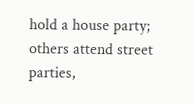hold a house party; others attend street parties,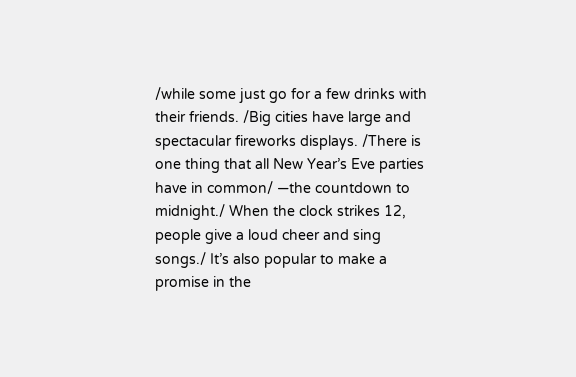/while some just go for a few drinks with their friends. /Big cities have large and spectacular fireworks displays. /There is one thing that all New Year’s Eve parties have in common/ —the countdown to midnight./ When the clock strikes 12, people give a loud cheer and sing songs./ It’s also popular to make a promise in the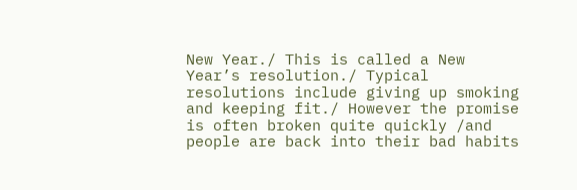New Year./ This is called a New Year’s resolution./ Typical resolutions include giving up smoking and keeping fit./ However the promise is often broken quite quickly /and people are back into their bad habits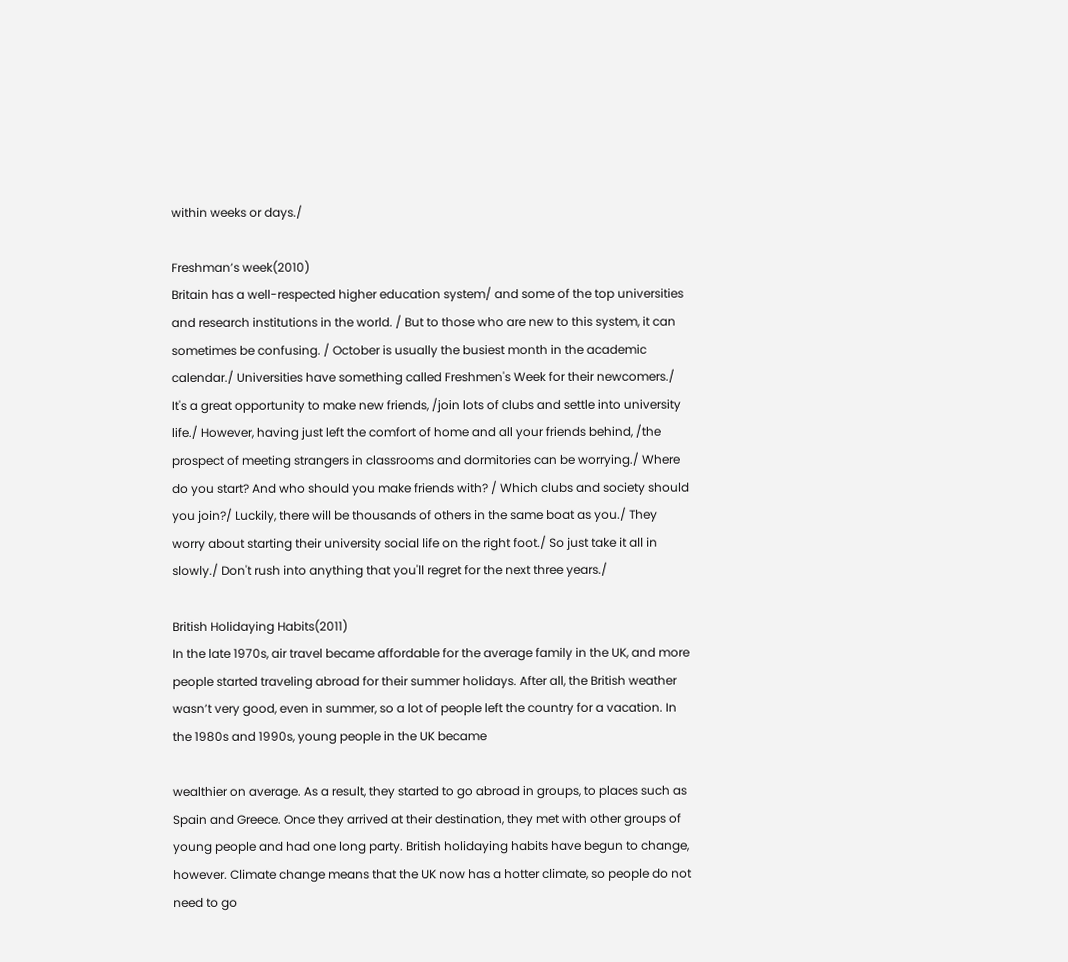within weeks or days./

Freshman’s week(2010)
Britain has a well-respected higher education system/ and some of the top universities and research institutions in the world. / But to those who are new to this system, it can sometimes be confusing. / October is usually the busiest month in the academic calendar./ Universities have something called Freshmen's Week for their newcomers./ It's a great opportunity to make new friends, /join lots of clubs and settle into university life./ However, having just left the comfort of home and all your friends behind, /the prospect of meeting strangers in classrooms and dormitories can be worrying./ Where do you start? And who should you make friends with? / Which clubs and society should you join?/ Luckily, there will be thousands of others in the same boat as you./ They worry about starting their university social life on the right foot./ So just take it all in slowly./ Don't rush into anything that you'll regret for the next three years./

British Holidaying Habits(2011)
In the late 1970s, air travel became affordable for the average family in the UK, and more people started traveling abroad for their summer holidays. After all, the British weather wasn’t very good, even in summer, so a lot of people left the country for a vacation. In the 1980s and 1990s, young people in the UK became

wealthier on average. As a result, they started to go abroad in groups, to places such as Spain and Greece. Once they arrived at their destination, they met with other groups of young people and had one long party. British holidaying habits have begun to change, however. Climate change means that the UK now has a hotter climate, so people do not need to go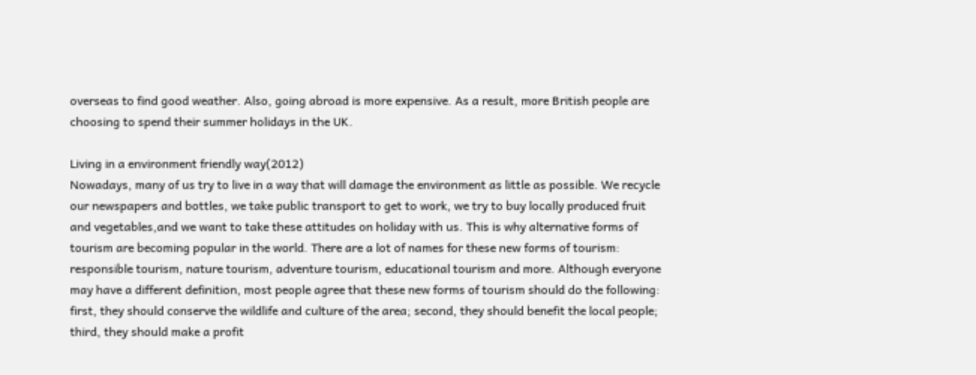overseas to find good weather. Also, going abroad is more expensive. As a result, more British people are choosing to spend their summer holidays in the UK.

Living in a environment friendly way(2012)
Nowadays, many of us try to live in a way that will damage the environment as little as possible. We recycle our newspapers and bottles, we take public transport to get to work, we try to buy locally produced fruit and vegetables,and we want to take these attitudes on holiday with us. This is why alternative forms of tourism are becoming popular in the world. There are a lot of names for these new forms of tourism: responsible tourism, nature tourism, adventure tourism, educational tourism and more. Although everyone may have a different definition, most people agree that these new forms of tourism should do the following: first, they should conserve the wildlife and culture of the area; second, they should benefit the local people; third, they should make a profit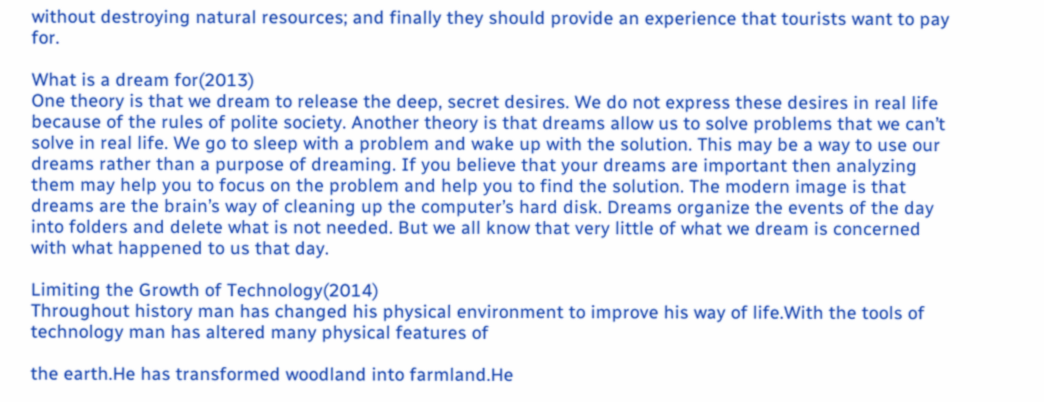without destroying natural resources; and finally they should provide an experience that tourists want to pay for.

What is a dream for(2013)
One theory is that we dream to release the deep, secret desires. We do not express these desires in real life because of the rules of polite society. Another theory is that dreams allow us to solve problems that we can’t solve in real life. We go to sleep with a problem and wake up with the solution. This may be a way to use our dreams rather than a purpose of dreaming. If you believe that your dreams are important then analyzing them may help you to focus on the problem and help you to find the solution. The modern image is that dreams are the brain’s way of cleaning up the computer’s hard disk. Dreams organize the events of the day into folders and delete what is not needed. But we all know that very little of what we dream is concerned with what happened to us that day.

Limiting the Growth of Technology(2014)
Throughout history man has changed his physical environment to improve his way of life.With the tools of technology man has altered many physical features of

the earth.He has transformed woodland into farmland.He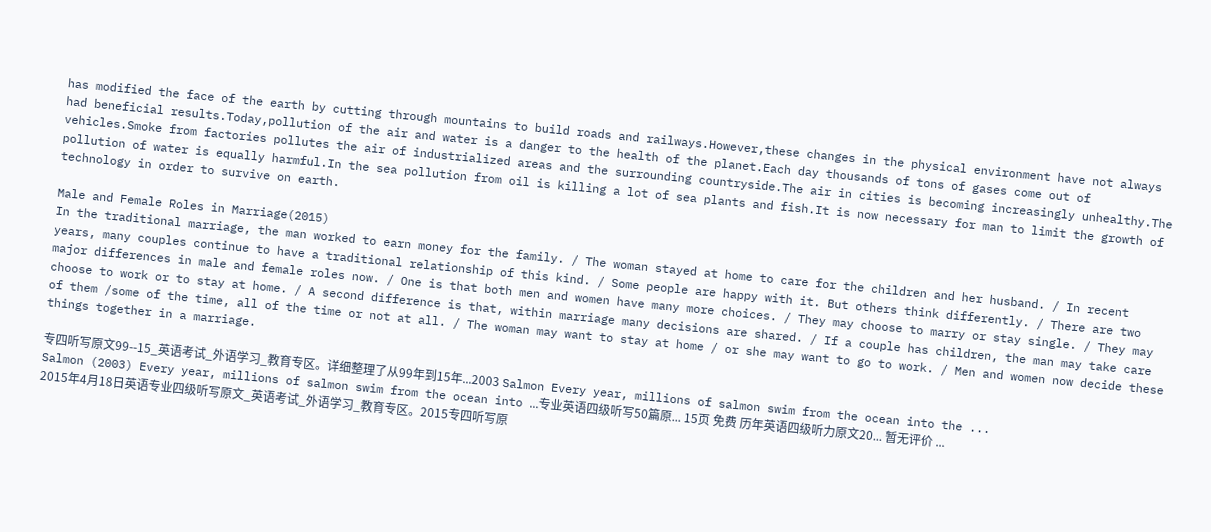has modified the face of the earth by cutting through mountains to build roads and railways.However,these changes in the physical environment have not always had beneficial results.Today,pollution of the air and water is a danger to the health of the planet.Each day thousands of tons of gases come out of vehicles.Smoke from factories pollutes the air of industrialized areas and the surrounding countryside.The air in cities is becoming increasingly unhealthy.The pollution of water is equally harmful.In the sea pollution from oil is killing a lot of sea plants and fish.It is now necessary for man to limit the growth of technology in order to survive on earth.

Male and Female Roles in Marriage(2015)
In the traditional marriage, the man worked to earn money for the family. / The woman stayed at home to care for the children and her husband. / In recent years, many couples continue to have a traditional relationship of this kind. / Some people are happy with it. But others think differently. / There are two major differences in male and female roles now. / One is that both men and women have many more choices. / They may choose to marry or stay single. / They may choose to work or to stay at home. / A second difference is that, within marriage many decisions are shared. / If a couple has children, the man may take care of them /some of the time, all of the time or not at all. / The woman may want to stay at home / or she may want to go to work. / Men and women now decide these things together in a marriage.

专四听写原文99--15_英语考试_外语学习_教育专区。详细整理了从99年到15年...2003 Salmon Every year, millions of salmon swim from the ocean into the ...
Salmon (2003) Every year, millions of salmon swim from the ocean into ...专业英语四级听写50篇原... 15页 免费 历年英语四级听力原文20... 暂无评价 ...
2015年4月18日英语专业四级听写原文_英语考试_外语学习_教育专区。2015专四听写原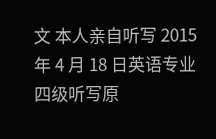文 本人亲自听写 2015 年 4 月 18 日英语专业四级听写原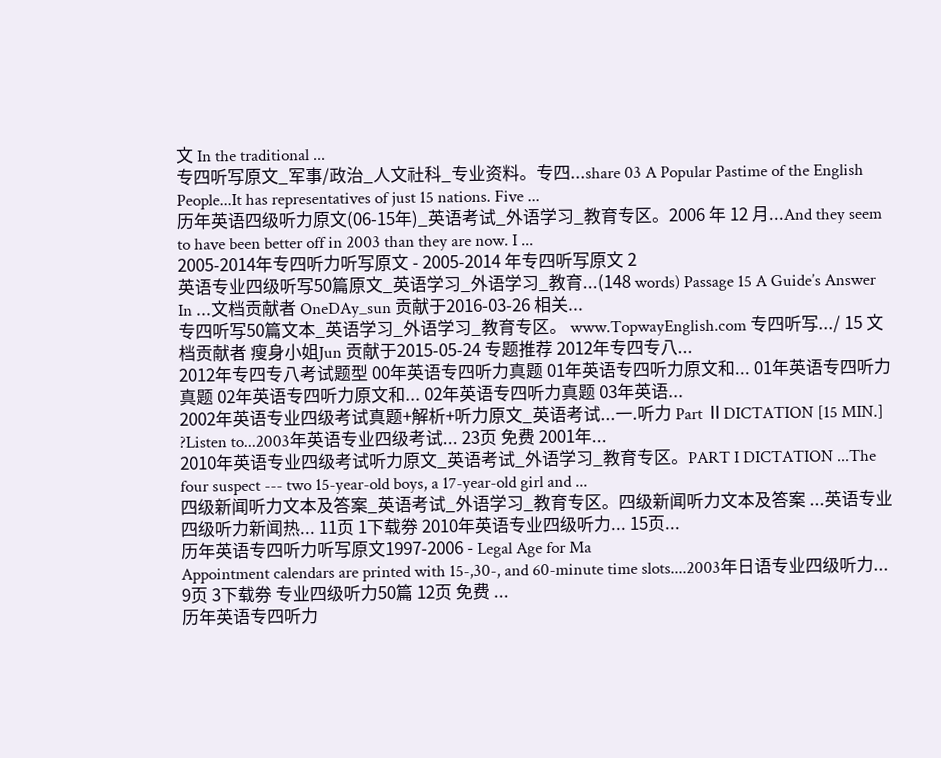文 In the traditional ...
专四听写原文_军事/政治_人文社科_专业资料。专四...share 03 A Popular Pastime of the English People...It has representatives of just 15 nations. Five ...
历年英语四级听力原文(06-15年)_英语考试_外语学习_教育专区。2006 年 12 月...And they seem to have been better off in 2003 than they are now. I ...
2005-2014年专四听力听写原文 - 2005-2014 年专四听写原文 2
英语专业四级听写50篇原文_英语学习_外语学习_教育...(148 words) Passage 15 A Guide’s Answer In ...文档贡献者 OneDAy_sun 贡献于2016-03-26 相关...
专四听写50篇文本_英语学习_外语学习_教育专区。 www.TopwayEnglish.com 专四听写.../ 15 文档贡献者 瘦身小姐Jun 贡献于2015-05-24 专题推荐 2012年专四专八...
2012年专四专八考试题型 00年英语专四听力真题 01年英语专四听力原文和... 01年英语专四听力真题 02年英语专四听力原文和... 02年英语专四听力真题 03年英语...
2002年英语专业四级考试真题+解析+听力原文_英语考试...一.听力 Part ⅡDICTATION [15 MIN.] ?Listen to...2003年英语专业四级考试... 23页 免费 2001年...
2010年英语专业四级考试听力原文_英语考试_外语学习_教育专区。PART I DICTATION ...The four suspect --- two 15-year-old boys, a 17-year-old girl and ...
四级新闻听力文本及答案_英语考试_外语学习_教育专区。四级新闻听力文本及答案 ...英语专业四级听力新闻热... 11页 1下载券 2010年英语专业四级听力... 15页...
历年英语专四听力听写原文1997-2006 - Legal Age for Ma
Appointment calendars are printed with 15-,30-, and 60-minute time slots....2003年日语专业四级听力... 9页 3下载券 专业四级听力50篇 12页 免费 ...
历年英语专四听力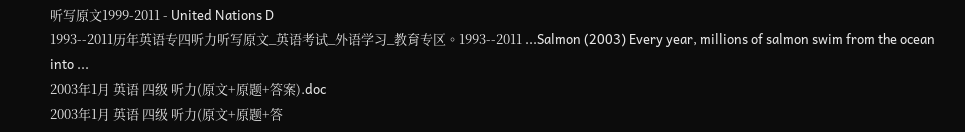听写原文1999-2011 - United Nations D
1993--2011历年英语专四听力听写原文_英语考试_外语学习_教育专区。1993--2011 ...Salmon (2003) Every year, millions of salmon swim from the ocean into ...
2003年1月 英语 四级 听力(原文+原题+答案).doc
2003年1月 英语 四级 听力(原文+原题+答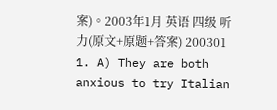案)。2003年1月 英语 四级 听力(原文+原题+答案) 200301 1. A) They are both anxious to try Italian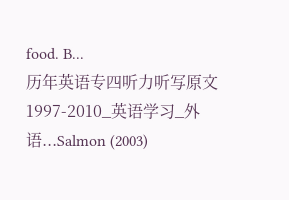food. B...
历年英语专四听力听写原文1997-2010_英语学习_外语...Salmon (2003)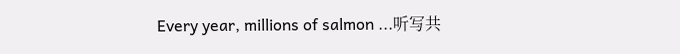Every year, millions of salmon ...听写共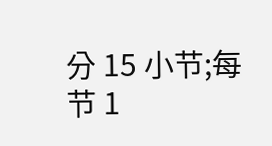分 15 小节;每节 1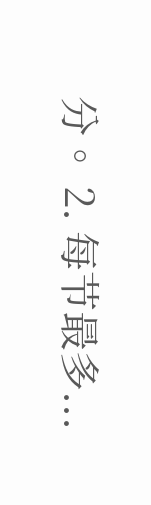分。 2. 每节最多...